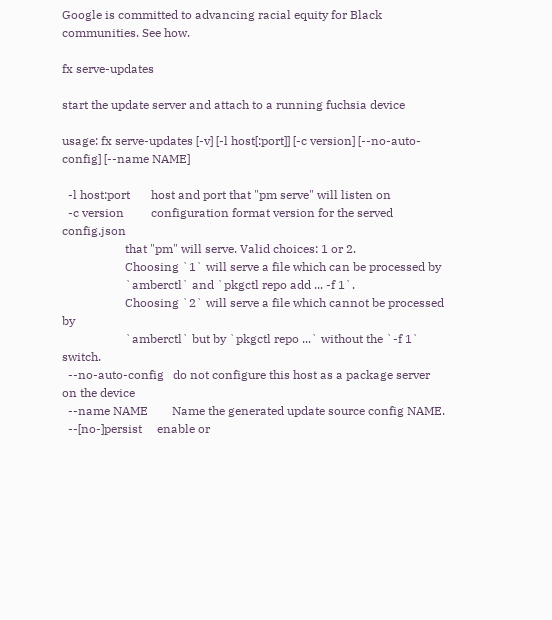Google is committed to advancing racial equity for Black communities. See how.

fx serve-updates

start the update server and attach to a running fuchsia device

usage: fx serve-updates [-v] [-l host[:port]] [-c version] [--no-auto-config] [--name NAME]

  -l host:port       host and port that "pm serve" will listen on
  -c version         configuration format version for the served config.json
                     that "pm" will serve. Valid choices: 1 or 2.
                     Choosing `1` will serve a file which can be processed by
                     `amberctl` and `pkgctl repo add ... -f 1`.
                     Choosing `2` will serve a file which cannot be processed by
                     `amberctl` but by `pkgctl repo ...` without the `-f 1` switch.
  --no-auto-config   do not configure this host as a package server on the device
  --name NAME        Name the generated update source config NAME.
  --[no-]persist     enable or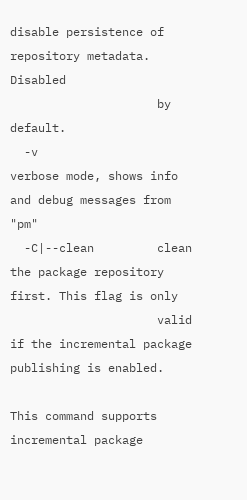disable persistence of repository metadata. Disabled
                     by default.
  -v                 verbose mode, shows info and debug messages from "pm"
  -C|--clean         clean the package repository first. This flag is only
                     valid if the incremental package publishing is enabled.

This command supports incremental package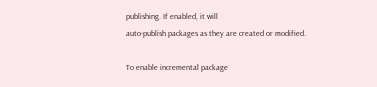publishing. If enabled, it will
auto-publish packages as they are created or modified.

To enable incremental package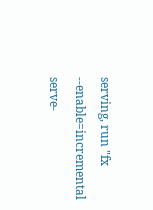serving, run "fx --enable=incremental serve-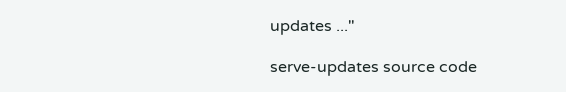updates ..."

serve-updates source code